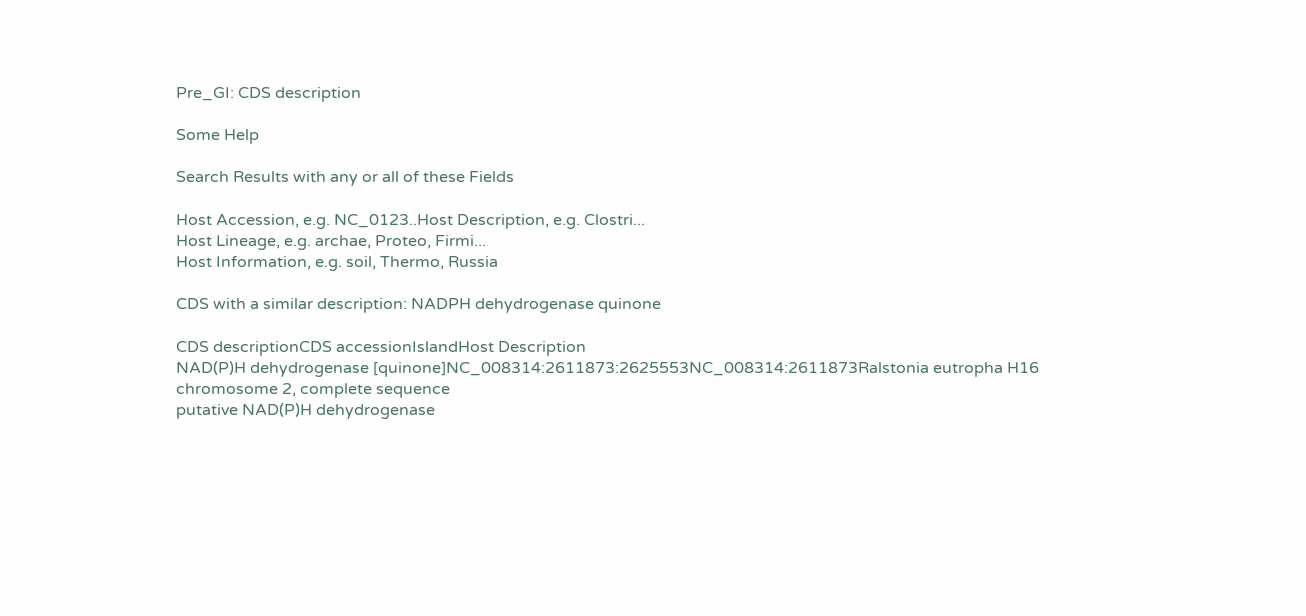Pre_GI: CDS description

Some Help

Search Results with any or all of these Fields

Host Accession, e.g. NC_0123..Host Description, e.g. Clostri...
Host Lineage, e.g. archae, Proteo, Firmi...
Host Information, e.g. soil, Thermo, Russia

CDS with a similar description: NADPH dehydrogenase quinone

CDS descriptionCDS accessionIslandHost Description
NAD(P)H dehydrogenase [quinone]NC_008314:2611873:2625553NC_008314:2611873Ralstonia eutropha H16 chromosome 2, complete sequence
putative NAD(P)H dehydrogenase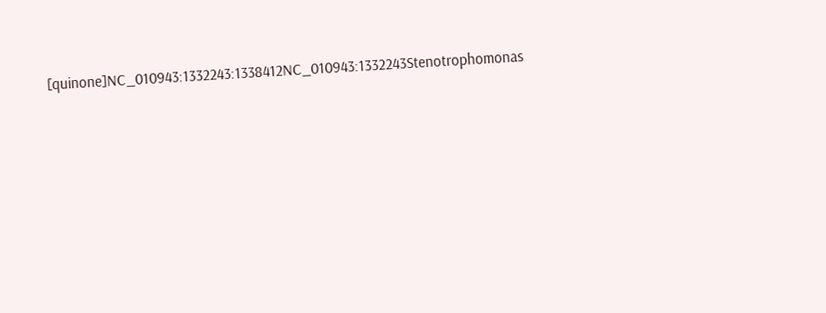[quinone]NC_010943:1332243:1338412NC_010943:1332243Stenotrophomonas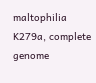maltophilia K279a, complete genome